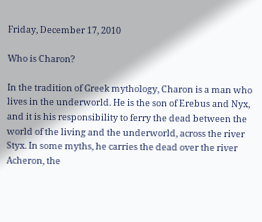Friday, December 17, 2010

Who is Charon?

In the tradition of Greek mythology, Charon is a man who lives in the underworld. He is the son of Erebus and Nyx, and it is his responsibility to ferry the dead between the world of the living and the underworld, across the river Styx. In some myths, he carries the dead over the river Acheron, the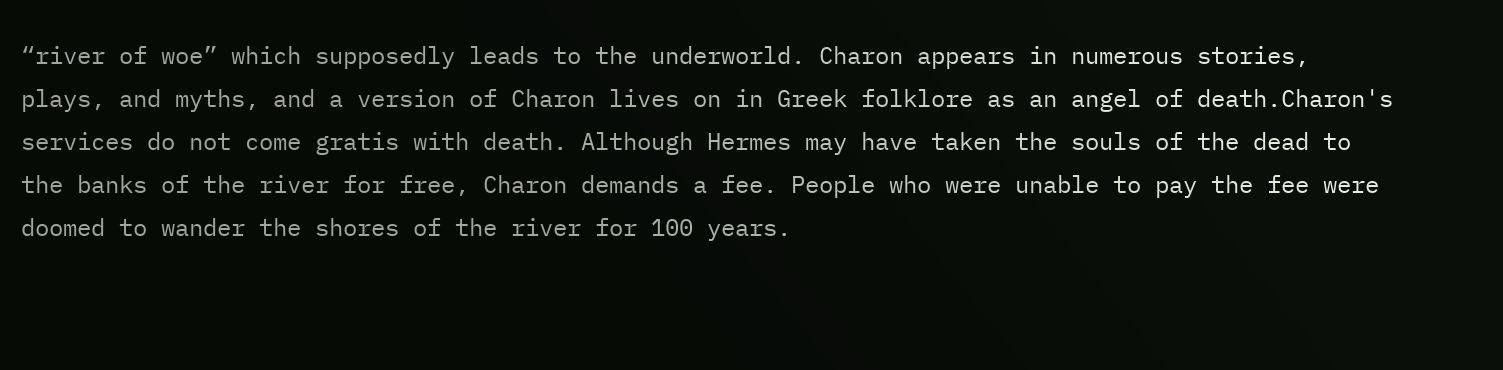“river of woe” which supposedly leads to the underworld. Charon appears in numerous stories, plays, and myths, and a version of Charon lives on in Greek folklore as an angel of death.Charon's services do not come gratis with death. Although Hermes may have taken the souls of the dead to the banks of the river for free, Charon demands a fee. People who were unable to pay the fee were doomed to wander the shores of the river for 100 years.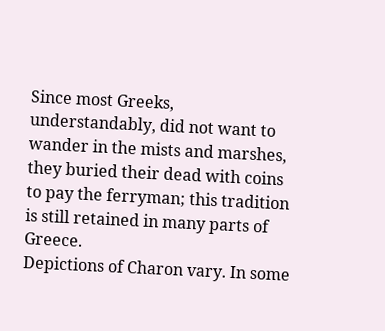Since most Greeks, understandably, did not want to wander in the mists and marshes, they buried their dead with coins to pay the ferryman; this tradition is still retained in many parts of Greece.
Depictions of Charon vary. In some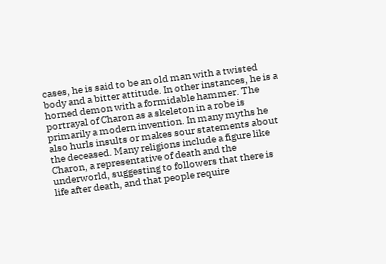cases, he is said to be an old man with a twisted body and a bitter attitude. In other instances, he is a horned demon with a formidable hammer. The portrayal of Charon as a skeleton in a robe is primarily a modern invention. In many myths he also hurls insults or makes sour statements about the deceased. Many religions include a figure like Charon, a representative of death and the underworld, suggesting to followers that there is life after death, and that people require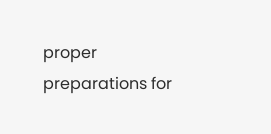proper preparations for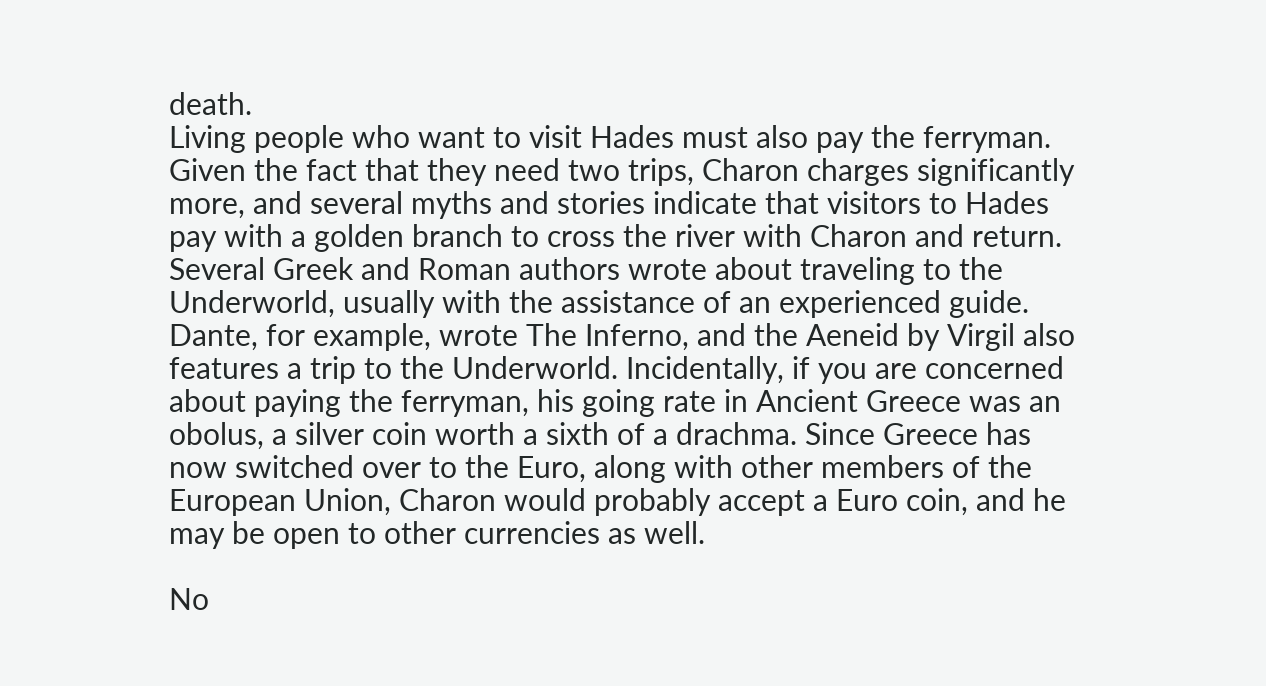death.
Living people who want to visit Hades must also pay the ferryman. Given the fact that they need two trips, Charon charges significantly more, and several myths and stories indicate that visitors to Hades pay with a golden branch to cross the river with Charon and return. Several Greek and Roman authors wrote about traveling to the Underworld, usually with the assistance of an experienced guide. Dante, for example, wrote The Inferno, and the Aeneid by Virgil also features a trip to the Underworld. Incidentally, if you are concerned about paying the ferryman, his going rate in Ancient Greece was an obolus, a silver coin worth a sixth of a drachma. Since Greece has now switched over to the Euro, along with other members of the European Union, Charon would probably accept a Euro coin, and he may be open to other currencies as well.

No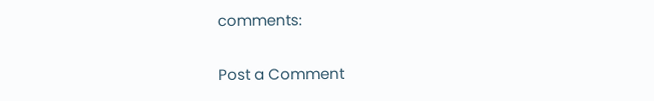comments:

Post a Comment